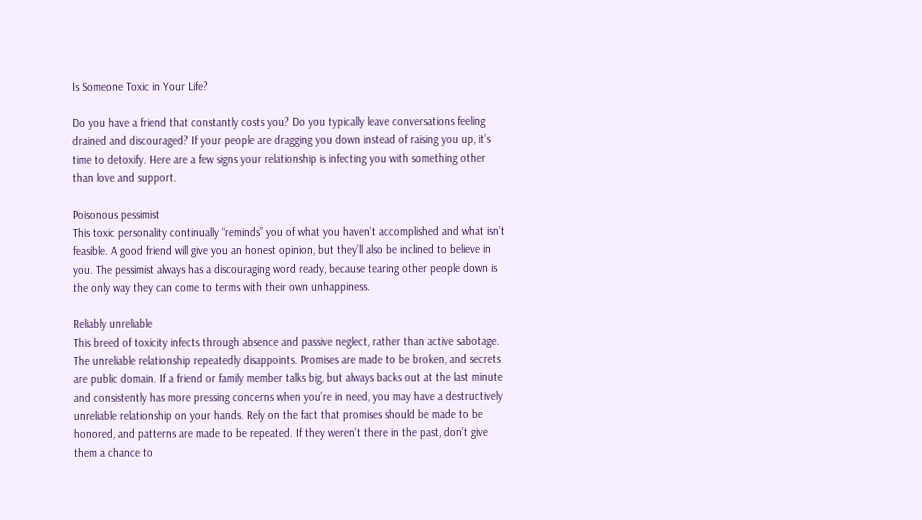Is Someone Toxic in Your Life?

Do you have a friend that constantly costs you? Do you typically leave conversations feeling drained and discouraged? If your people are dragging you down instead of raising you up, it’s time to detoxify. Here are a few signs your relationship is infecting you with something other than love and support.

Poisonous pessimist
This toxic personality continually “reminds” you of what you haven’t accomplished and what isn’t feasible. A good friend will give you an honest opinion, but they’ll also be inclined to believe in you. The pessimist always has a discouraging word ready, because tearing other people down is the only way they can come to terms with their own unhappiness.

Reliably unreliable
This breed of toxicity infects through absence and passive neglect, rather than active sabotage. The unreliable relationship repeatedly disappoints. Promises are made to be broken, and secrets are public domain. If a friend or family member talks big, but always backs out at the last minute and consistently has more pressing concerns when you’re in need, you may have a destructively unreliable relationship on your hands. Rely on the fact that promises should be made to be honored, and patterns are made to be repeated. If they weren’t there in the past, don’t give them a chance to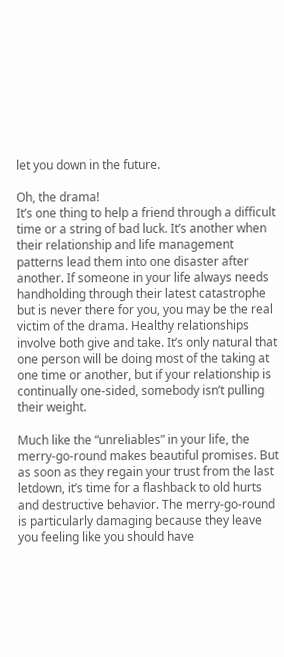let you down in the future.

Oh, the drama!
It’s one thing to help a friend through a difficult time or a string of bad luck. It’s another when their relationship and life management patterns lead them into one disaster after another. If someone in your life always needs handholding through their latest catastrophe but is never there for you, you may be the real victim of the drama. Healthy relationships involve both give and take. It’s only natural that one person will be doing most of the taking at one time or another, but if your relationship is continually one-sided, somebody isn’t pulling their weight.

Much like the “unreliables” in your life, the merry-go-round makes beautiful promises. But as soon as they regain your trust from the last letdown, it’s time for a flashback to old hurts and destructive behavior. The merry-go-round is particularly damaging because they leave you feeling like you should have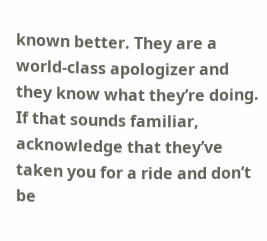known better. They are a world-class apologizer and they know what they’re doing. If that sounds familiar, acknowledge that they’ve taken you for a ride and don’t be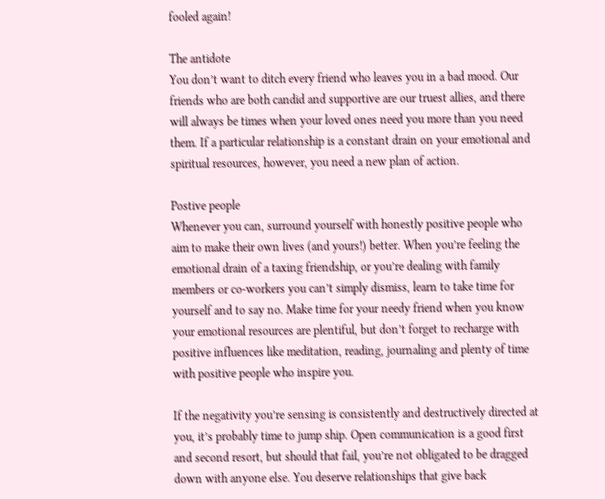fooled again!

The antidote
You don’t want to ditch every friend who leaves you in a bad mood. Our friends who are both candid and supportive are our truest allies, and there will always be times when your loved ones need you more than you need them. If a particular relationship is a constant drain on your emotional and spiritual resources, however, you need a new plan of action.

Postive people
Whenever you can, surround yourself with honestly positive people who aim to make their own lives (and yours!) better. When you’re feeling the emotional drain of a taxing friendship, or you’re dealing with family members or co-workers you can’t simply dismiss, learn to take time for yourself and to say no. Make time for your needy friend when you know your emotional resources are plentiful, but don’t forget to recharge with positive influences like meditation, reading, journaling and plenty of time with positive people who inspire you.

If the negativity you’re sensing is consistently and destructively directed at you, it’s probably time to jump ship. Open communication is a good first and second resort, but should that fail, you’re not obligated to be dragged down with anyone else. You deserve relationships that give back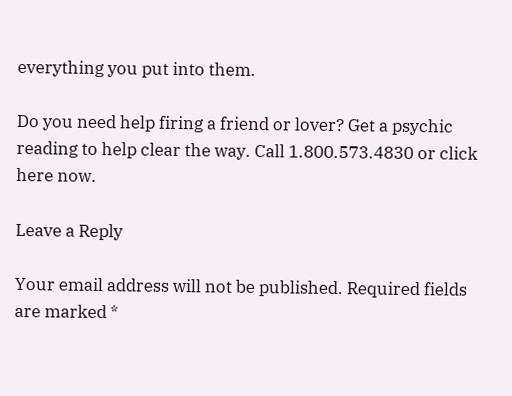everything you put into them.

Do you need help firing a friend or lover? Get a psychic reading to help clear the way. Call 1.800.573.4830 or click here now.

Leave a Reply

Your email address will not be published. Required fields are marked *